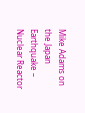Mike Adams on the Japan Earthquake – Nuclear Reactor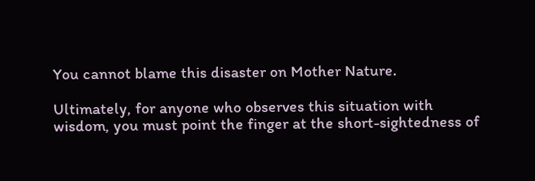You cannot blame this disaster on Mother Nature.

Ultimately, for anyone who observes this situation with wisdom, you must point the finger at the short-sightedness of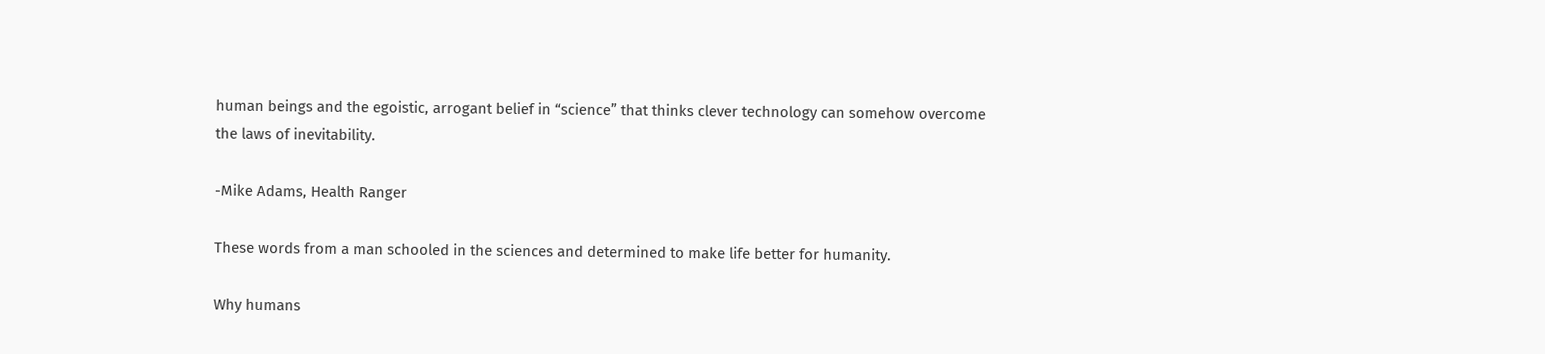human beings and the egoistic, arrogant belief in “science” that thinks clever technology can somehow overcome the laws of inevitability.

-Mike Adams, Health Ranger

These words from a man schooled in the sciences and determined to make life better for humanity.

Why humans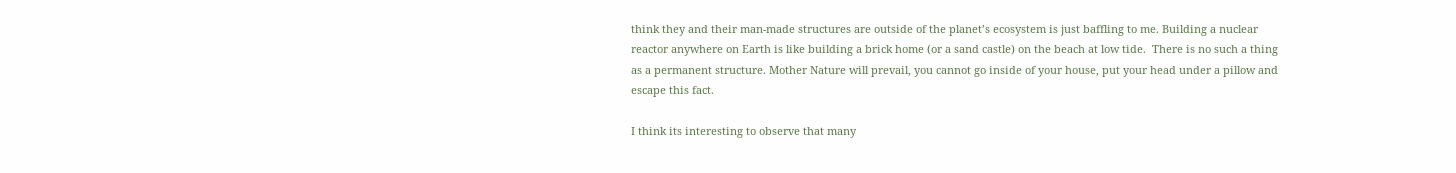think they and their man-made structures are outside of the planet’s ecosystem is just baffling to me. Building a nuclear reactor anywhere on Earth is like building a brick home (or a sand castle) on the beach at low tide.  There is no such a thing as a permanent structure. Mother Nature will prevail, you cannot go inside of your house, put your head under a pillow and escape this fact.

I think its interesting to observe that many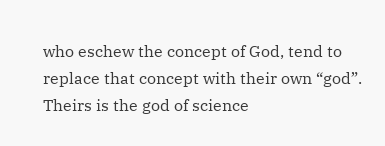who eschew the concept of God, tend to replace that concept with their own “god”. Theirs is the god of science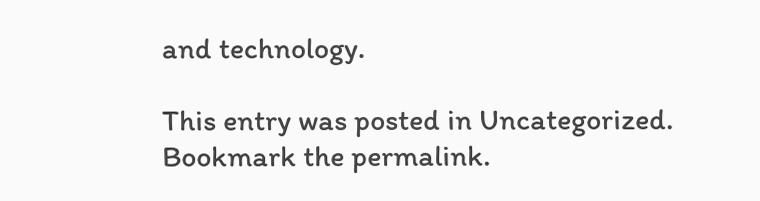and technology.

This entry was posted in Uncategorized. Bookmark the permalink.